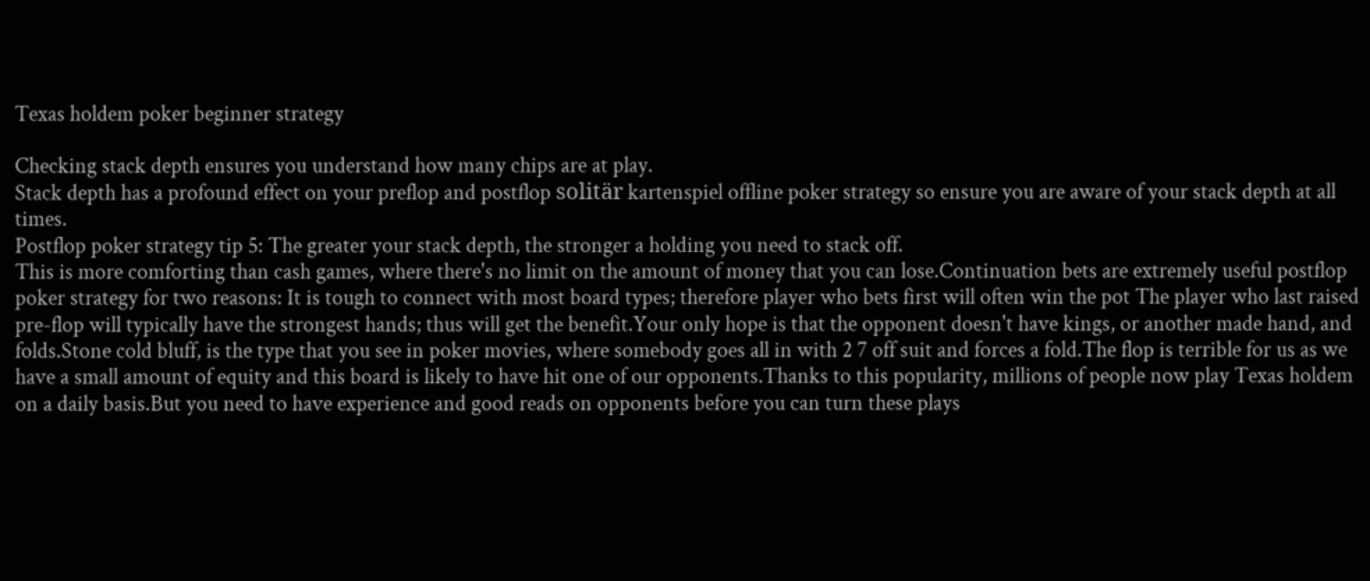Texas holdem poker beginner strategy

Checking stack depth ensures you understand how many chips are at play.
Stack depth has a profound effect on your preflop and postflop solitär kartenspiel offline poker strategy so ensure you are aware of your stack depth at all times.
Postflop poker strategy tip 5: The greater your stack depth, the stronger a holding you need to stack off.
This is more comforting than cash games, where there's no limit on the amount of money that you can lose.Continuation bets are extremely useful postflop poker strategy for two reasons: It is tough to connect with most board types; therefore player who bets first will often win the pot The player who last raised pre-flop will typically have the strongest hands; thus will get the benefit.Your only hope is that the opponent doesn't have kings, or another made hand, and folds.Stone cold bluff, is the type that you see in poker movies, where somebody goes all in with 2 7 off suit and forces a fold.The flop is terrible for us as we have a small amount of equity and this board is likely to have hit one of our opponents.Thanks to this popularity, millions of people now play Texas holdem on a daily basis.But you need to have experience and good reads on opponents before you can turn these plays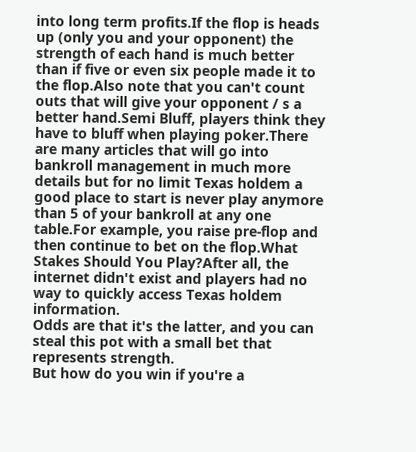into long term profits.If the flop is heads up (only you and your opponent) the strength of each hand is much better than if five or even six people made it to the flop.Also note that you can't count outs that will give your opponent / s a better hand.Semi Bluff, players think they have to bluff when playing poker.There are many articles that will go into bankroll management in much more details but for no limit Texas holdem a good place to start is never play anymore than 5 of your bankroll at any one table.For example, you raise pre-flop and then continue to bet on the flop.What Stakes Should You Play?After all, the internet didn't exist and players had no way to quickly access Texas holdem information.
Odds are that it's the latter, and you can steal this pot with a small bet that represents strength.
But how do you win if you're a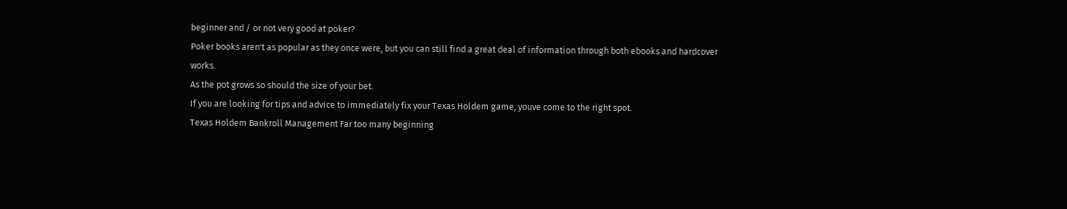beginner and / or not very good at poker?
Poker books aren't as popular as they once were, but you can still find a great deal of information through both ebooks and hardcover works.
As the pot grows so should the size of your bet.
If you are looking for tips and advice to immediately fix your Texas Holdem game, youve come to the right spot.
Texas Holdem Bankroll Management Far too many beginning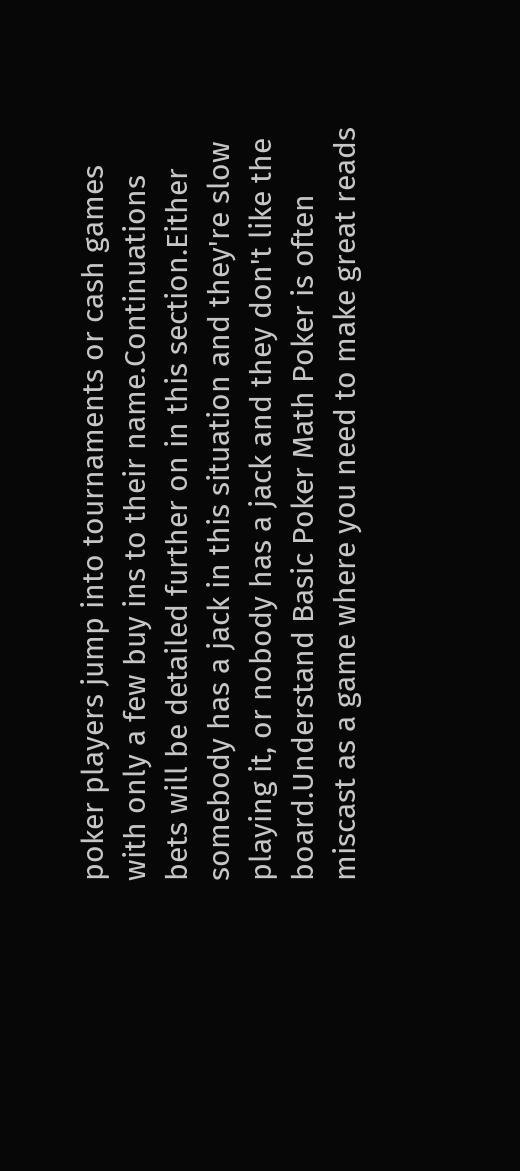poker players jump into tournaments or cash games with only a few buy ins to their name.Continuations bets will be detailed further on in this section.Either somebody has a jack in this situation and they're slow playing it, or nobody has a jack and they don't like the board.Understand Basic Poker Math Poker is often miscast as a game where you need to make great reads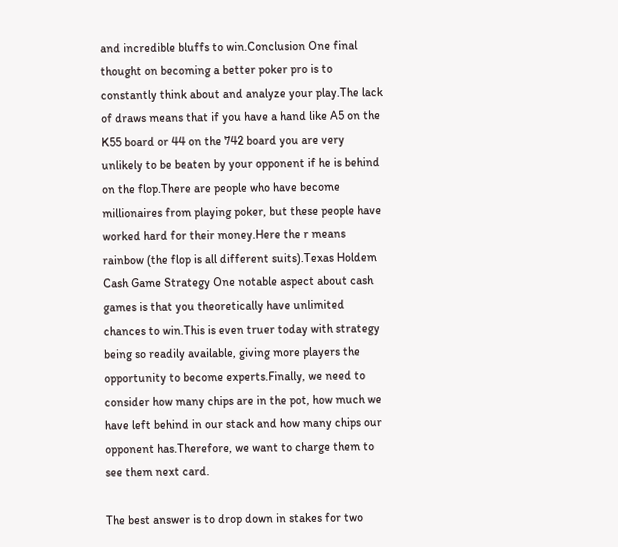and incredible bluffs to win.Conclusion One final thought on becoming a better poker pro is to constantly think about and analyze your play.The lack of draws means that if you have a hand like A5 on the K55 board or 44 on the 742 board you are very unlikely to be beaten by your opponent if he is behind on the flop.There are people who have become millionaires from playing poker, but these people have worked hard for their money.Here the r means rainbow (the flop is all different suits).Texas Holdem Cash Game Strategy One notable aspect about cash games is that you theoretically have unlimited chances to win.This is even truer today with strategy being so readily available, giving more players the opportunity to become experts.Finally, we need to consider how many chips are in the pot, how much we have left behind in our stack and how many chips our opponent has.Therefore, we want to charge them to see them next card.

The best answer is to drop down in stakes for two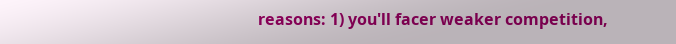reasons: 1) you'll facer weaker competition,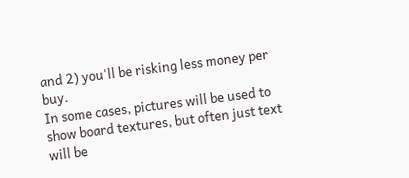and 2) you'll be risking less money per buy.
In some cases, pictures will be used to show board textures, but often just text will be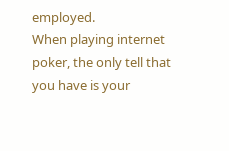employed.
When playing internet poker, the only tell that you have is your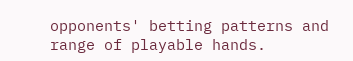opponents' betting patterns and range of playable hands.